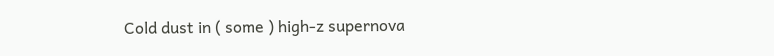Cold dust in ( some ) high-z supernova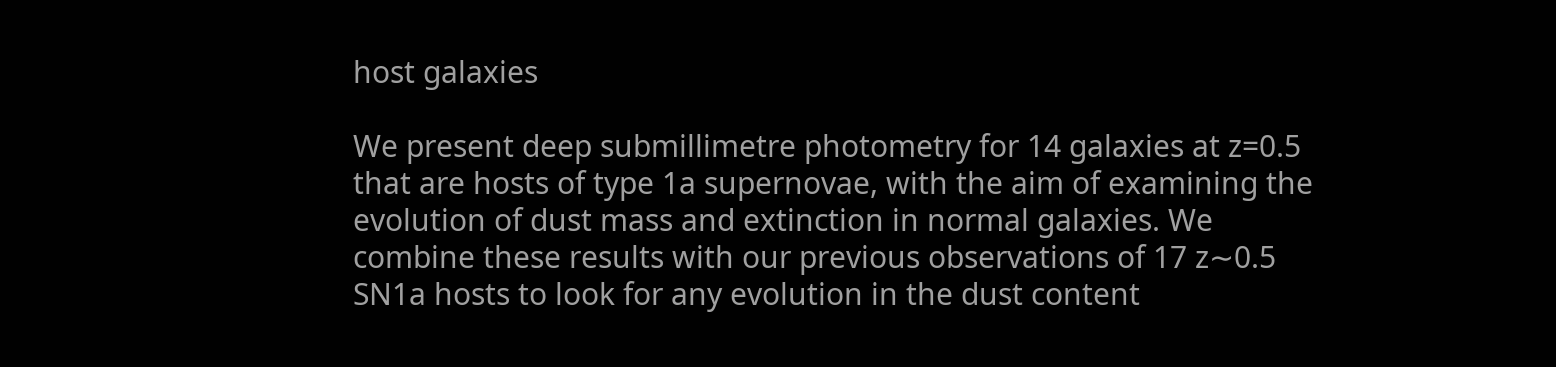host galaxies

We present deep submillimetre photometry for 14 galaxies at z=0.5 that are hosts of type 1a supernovae, with the aim of examining the evolution of dust mass and extinction in normal galaxies. We combine these results with our previous observations of 17 z∼0.5 SN1a hosts to look for any evolution in the dust content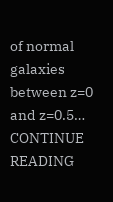of normal galaxies between z=0 and z=0.5… CONTINUE READING